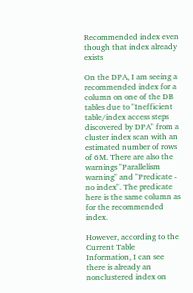Recommended index even though that index already exists

On the DPA, I am seeing a recommended index for a column on one of the DB tables due to "Inefficient table/index access steps discovered by DPA" from a cluster index scan with an estimated number of rows of 6M. There are also the warnings "Parallelism warning" and "Predicate - no index". The predicate here is the same column as for the recommended index.

However, according to the Current Table Information, I can see there is already an nonclustered index on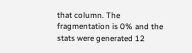that column. The fragmentation is 0% and the stats were generated 12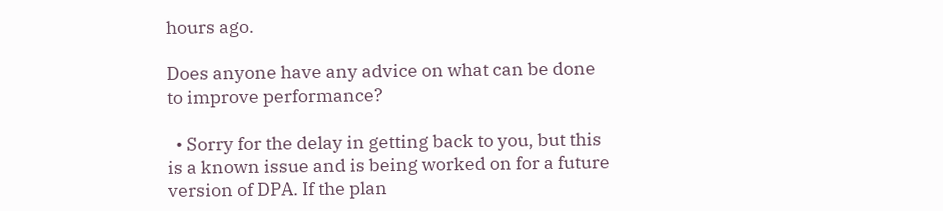hours ago.

Does anyone have any advice on what can be done to improve performance?

  • Sorry for the delay in getting back to you, but this is a known issue and is being worked on for a future version of DPA. If the plan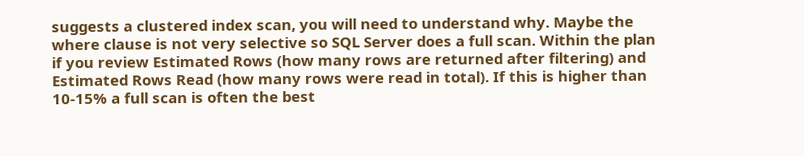suggests a clustered index scan, you will need to understand why. Maybe the where clause is not very selective so SQL Server does a full scan. Within the plan if you review Estimated Rows (how many rows are returned after filtering) and Estimated Rows Read (how many rows were read in total). If this is higher than 10-15% a full scan is often the best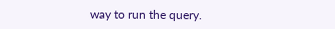way to run the query.